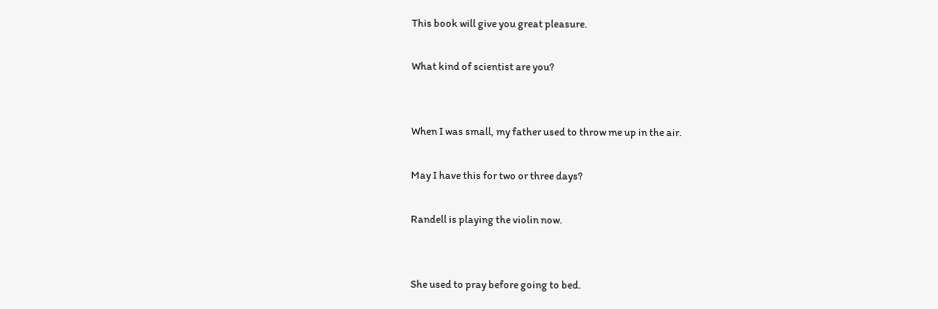This book will give you great pleasure.

What kind of scientist are you?


When I was small, my father used to throw me up in the air.

May I have this for two or three days?

Randell is playing the violin now.


She used to pray before going to bed.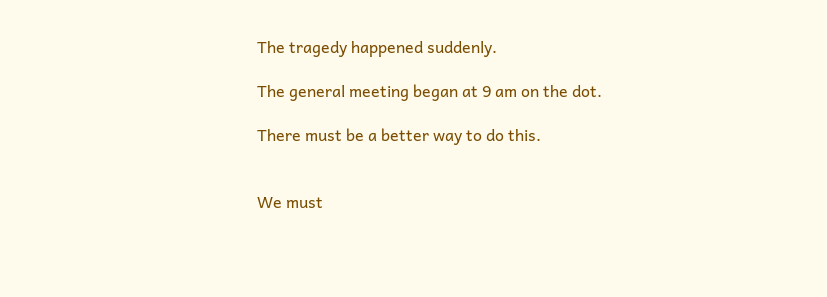The tragedy happened suddenly.

The general meeting began at 9 am on the dot.

There must be a better way to do this.


We must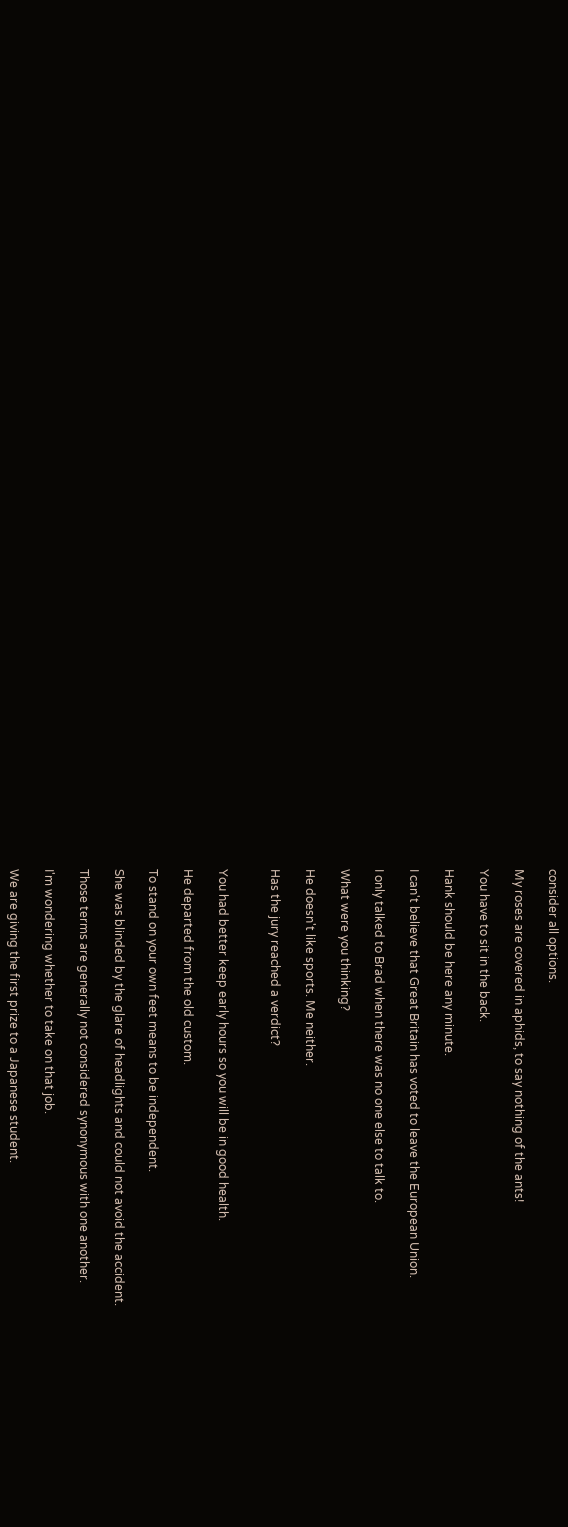consider all options.

My roses are covered in aphids, to say nothing of the ants!

You have to sit in the back.

Hank should be here any minute.

I can't believe that Great Britain has voted to leave the European Union.

I only talked to Brad when there was no one else to talk to.

What were you thinking?

He doesn't like sports. Me neither.

Has the jury reached a verdict?


You had better keep early hours so you will be in good health.

He departed from the old custom.

To stand on your own feet means to be independent.

She was blinded by the glare of headlights and could not avoid the accident.

Those terms are generally not considered synonymous with one another.

I'm wondering whether to take on that job.

We are giving the first prize to a Japanese student.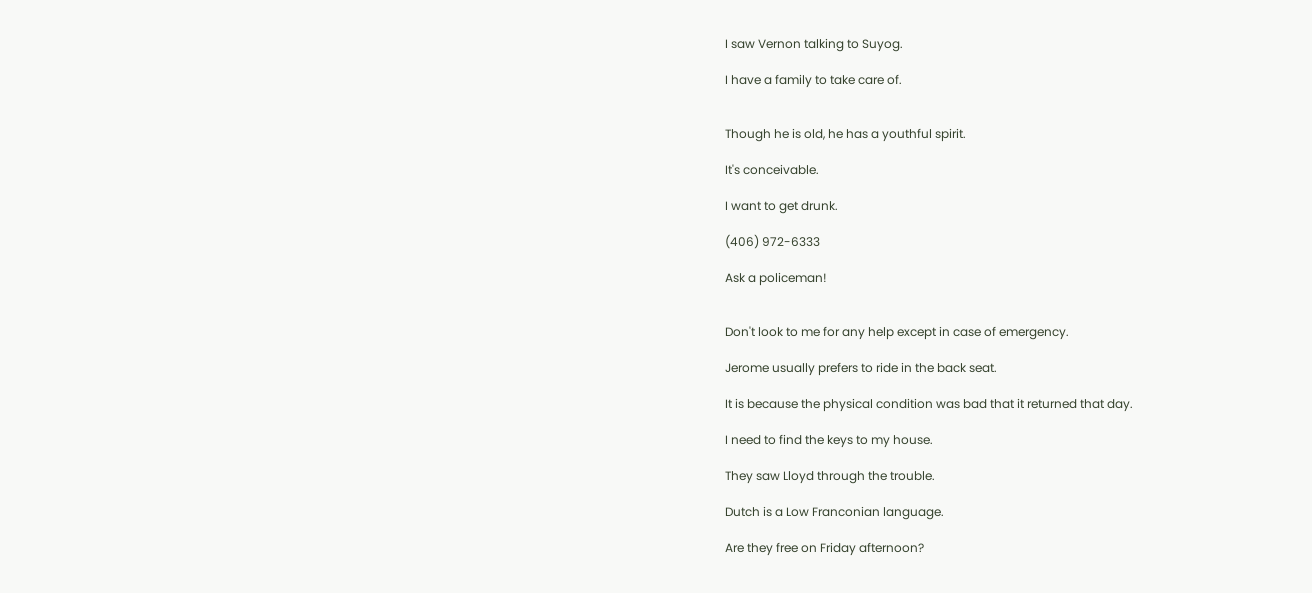I saw Vernon talking to Suyog.

I have a family to take care of.


Though he is old, he has a youthful spirit.

It's conceivable.

I want to get drunk.

(406) 972-6333

Ask a policeman!


Don't look to me for any help except in case of emergency.

Jerome usually prefers to ride in the back seat.

It is because the physical condition was bad that it returned that day.

I need to find the keys to my house.

They saw Lloyd through the trouble.

Dutch is a Low Franconian language.

Are they free on Friday afternoon?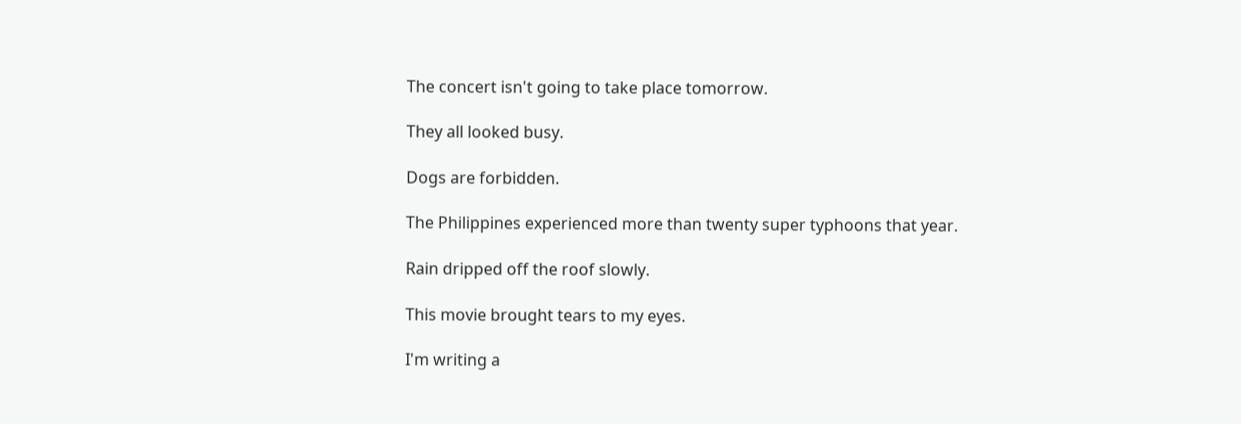The concert isn't going to take place tomorrow.

They all looked busy.

Dogs are forbidden.

The Philippines experienced more than twenty super typhoons that year.

Rain dripped off the roof slowly.

This movie brought tears to my eyes.

I'm writing a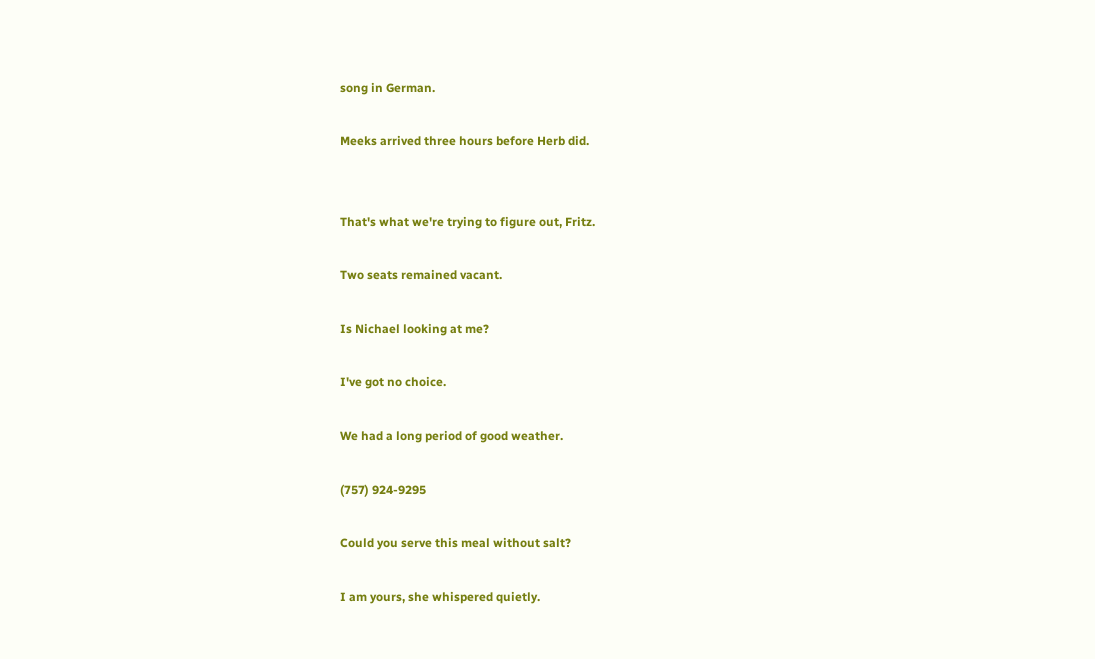song in German.

Meeks arrived three hours before Herb did.


That's what we're trying to figure out, Fritz.

Two seats remained vacant.

Is Nichael looking at me?

I've got no choice.

We had a long period of good weather.

(757) 924-9295

Could you serve this meal without salt?

I am yours, she whispered quietly.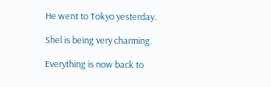He went to Tokyo yesterday.

Shel is being very charming.

Everything is now back to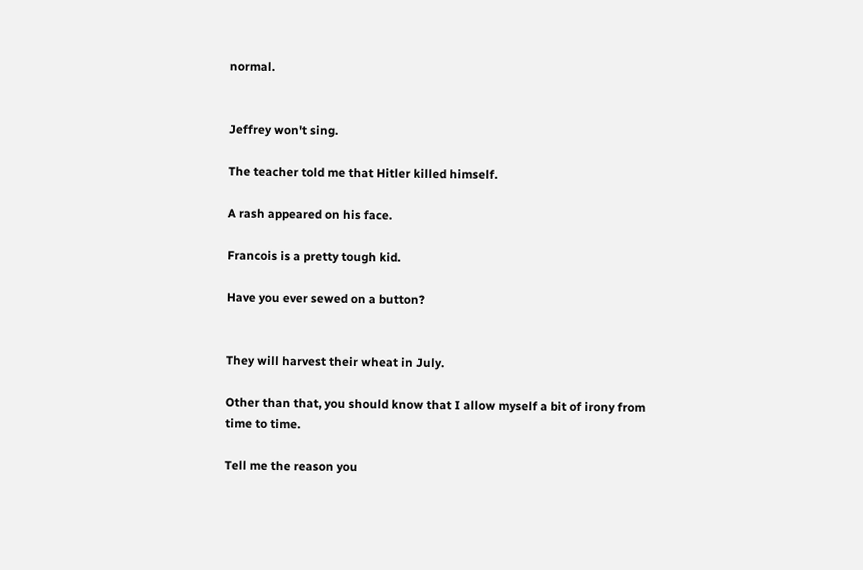normal.


Jeffrey won't sing.

The teacher told me that Hitler killed himself.

A rash appeared on his face.

Francois is a pretty tough kid.

Have you ever sewed on a button?


They will harvest their wheat in July.

Other than that, you should know that I allow myself a bit of irony from time to time.

Tell me the reason you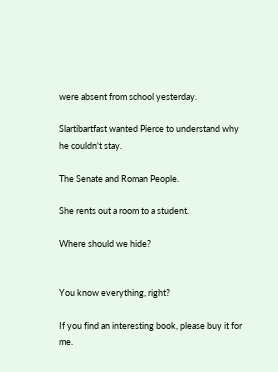were absent from school yesterday.

Slartibartfast wanted Pierce to understand why he couldn't stay.

The Senate and Roman People.

She rents out a room to a student.

Where should we hide?


You know everything, right?

If you find an interesting book, please buy it for me.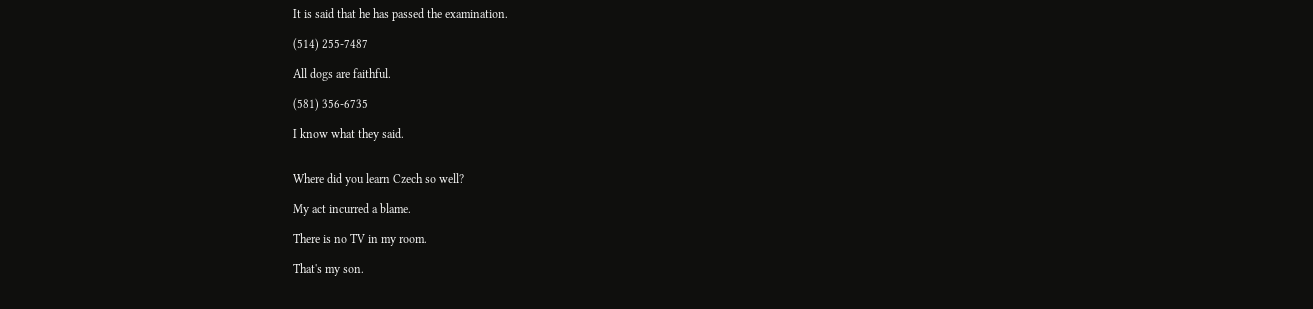It is said that he has passed the examination.

(514) 255-7487

All dogs are faithful.

(581) 356-6735

I know what they said.


Where did you learn Czech so well?

My act incurred a blame.

There is no TV in my room.

That's my son.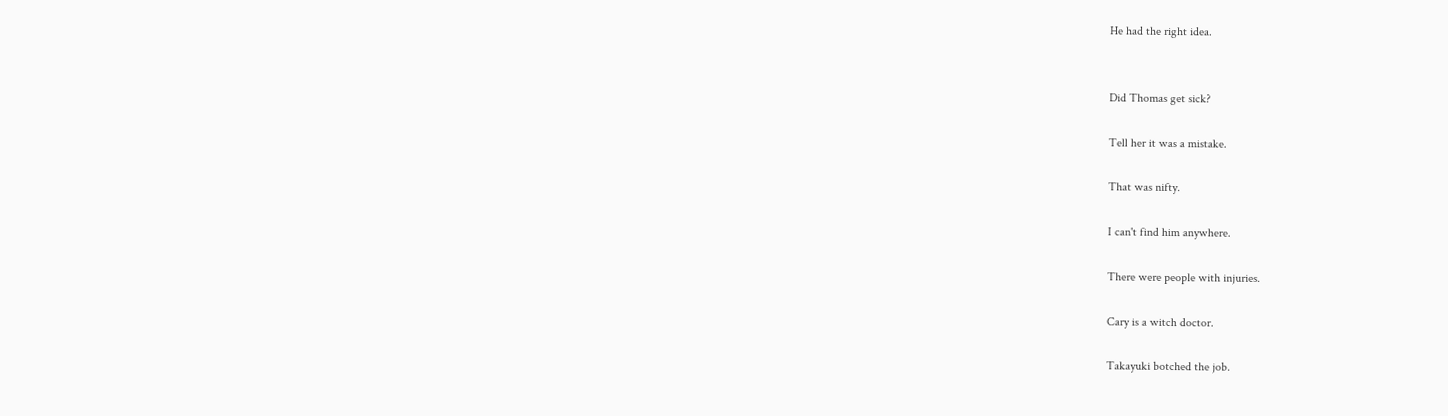He had the right idea.


Did Thomas get sick?

Tell her it was a mistake.

That was nifty.

I can't find him anywhere.

There were people with injuries.

Cary is a witch doctor.

Takayuki botched the job.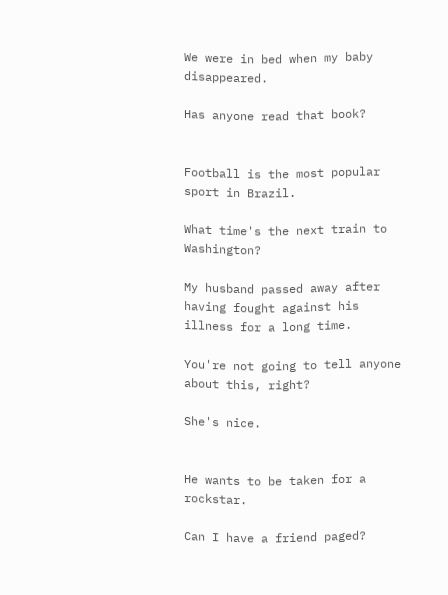We were in bed when my baby disappeared.

Has anyone read that book?


Football is the most popular sport in Brazil.

What time's the next train to Washington?

My husband passed away after having fought against his illness for a long time.

You're not going to tell anyone about this, right?

She's nice.


He wants to be taken for a rockstar.

Can I have a friend paged?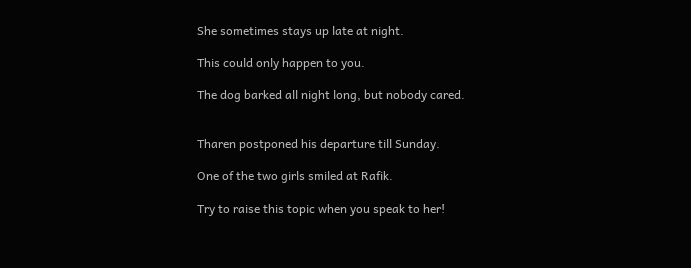She sometimes stays up late at night.

This could only happen to you.

The dog barked all night long, but nobody cared.


Tharen postponed his departure till Sunday.

One of the two girls smiled at Rafik.

Try to raise this topic when you speak to her!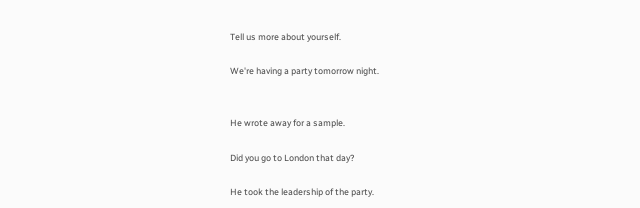Tell us more about yourself.

We're having a party tomorrow night.


He wrote away for a sample.

Did you go to London that day?

He took the leadership of the party.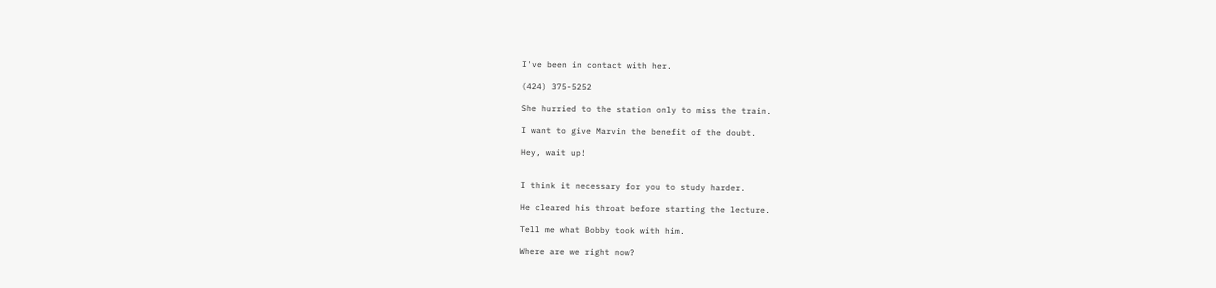I've been in contact with her.

(424) 375-5252

She hurried to the station only to miss the train.

I want to give Marvin the benefit of the doubt.

Hey, wait up!


I think it necessary for you to study harder.

He cleared his throat before starting the lecture.

Tell me what Bobby took with him.

Where are we right now?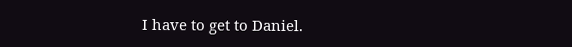I have to get to Daniel.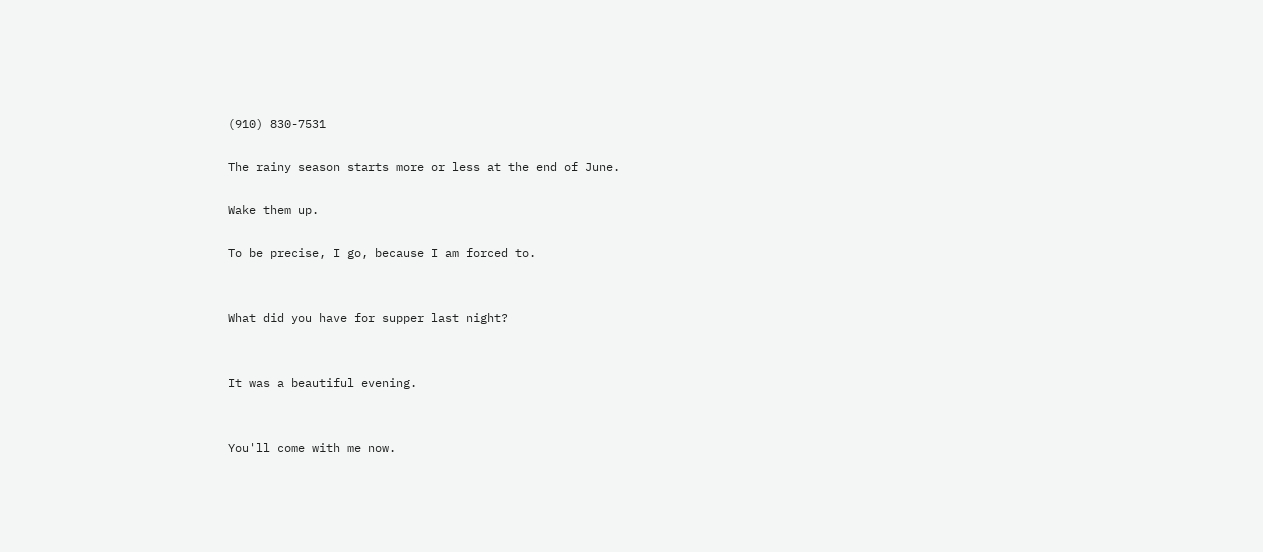(910) 830-7531

The rainy season starts more or less at the end of June.

Wake them up.

To be precise, I go, because I am forced to.


What did you have for supper last night?


It was a beautiful evening.


You'll come with me now.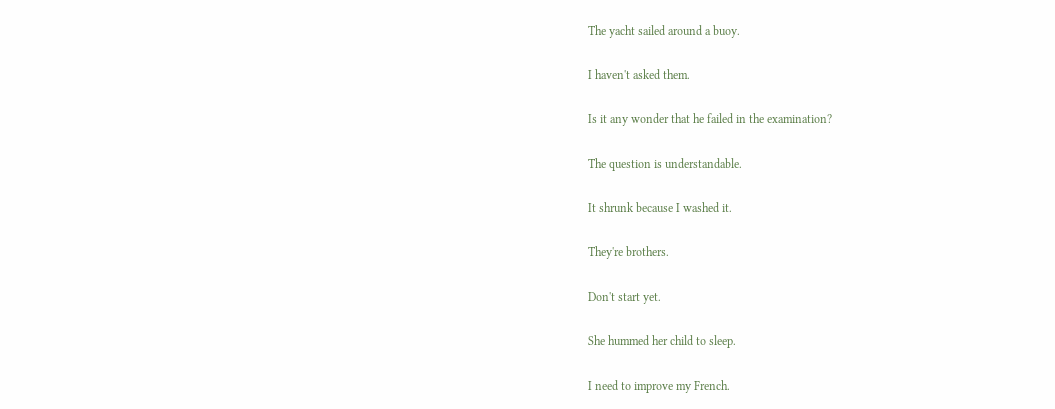The yacht sailed around a buoy.

I haven't asked them.

Is it any wonder that he failed in the examination?

The question is understandable.

It shrunk because I washed it.

They're brothers.

Don't start yet.

She hummed her child to sleep.

I need to improve my French.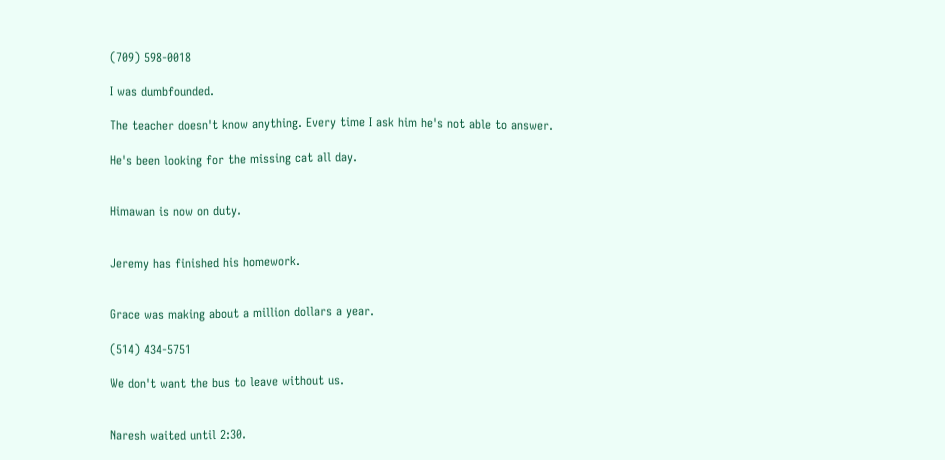(709) 598-0018

I was dumbfounded.

The teacher doesn't know anything. Every time I ask him he's not able to answer.

He's been looking for the missing cat all day.


Himawan is now on duty.


Jeremy has finished his homework.


Grace was making about a million dollars a year.

(514) 434-5751

We don't want the bus to leave without us.


Naresh waited until 2:30.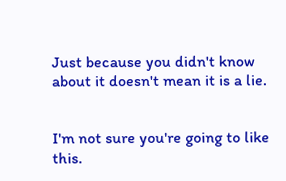Just because you didn't know about it doesn't mean it is a lie.


I'm not sure you're going to like this.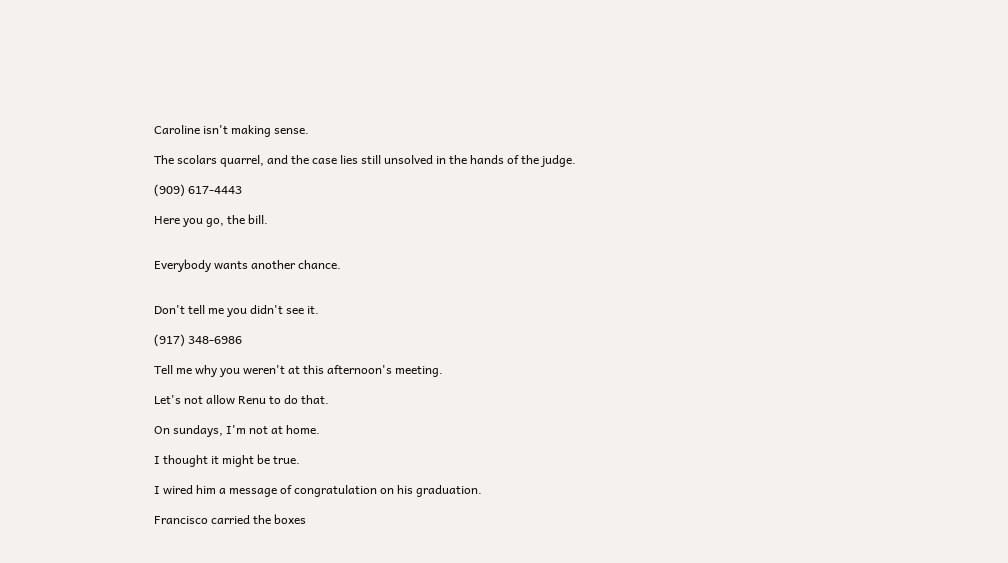Caroline isn't making sense.

The scolars quarrel, and the case lies still unsolved in the hands of the judge.

(909) 617-4443

Here you go, the bill.


Everybody wants another chance.


Don't tell me you didn't see it.

(917) 348-6986

Tell me why you weren't at this afternoon's meeting.

Let's not allow Renu to do that.

On sundays, I'm not at home.

I thought it might be true.

I wired him a message of congratulation on his graduation.

Francisco carried the boxes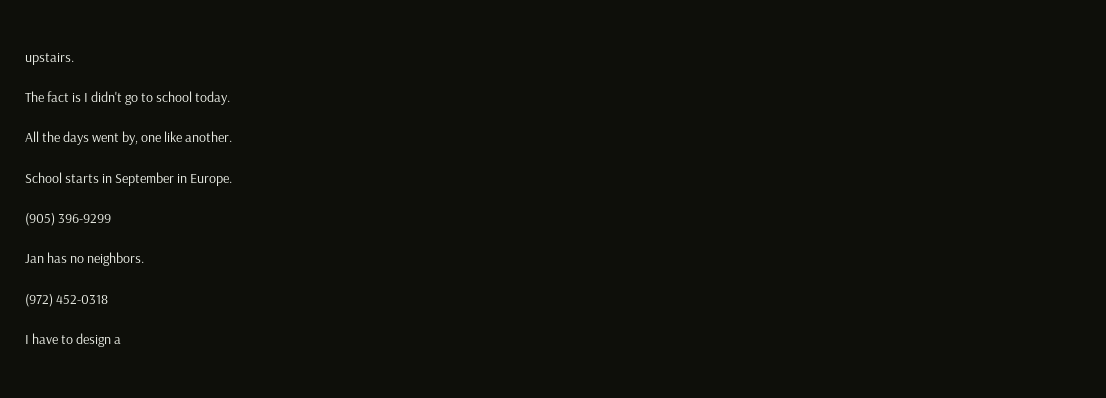upstairs.

The fact is I didn't go to school today.

All the days went by, one like another.

School starts in September in Europe.

(905) 396-9299

Jan has no neighbors.

(972) 452-0318

I have to design a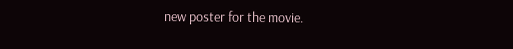new poster for the movie.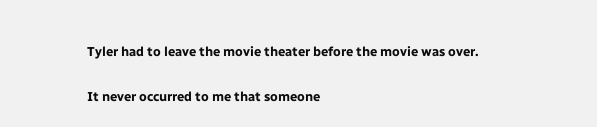Tyler had to leave the movie theater before the movie was over.

It never occurred to me that someone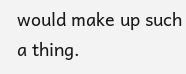would make up such a thing.